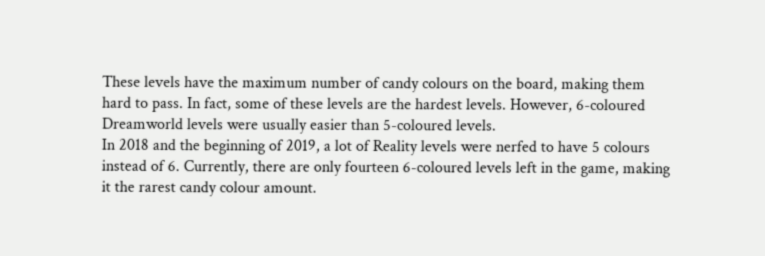These levels have the maximum number of candy colours on the board, making them hard to pass. In fact, some of these levels are the hardest levels. However, 6-coloured Dreamworld levels were usually easier than 5-coloured levels.
In 2018 and the beginning of 2019, a lot of Reality levels were nerfed to have 5 colours instead of 6. Currently, there are only fourteen 6-coloured levels left in the game, making it the rarest candy colour amount.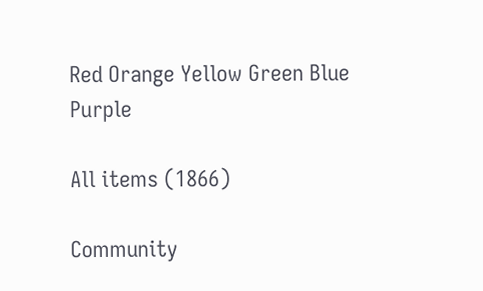Red Orange Yellow Green Blue Purple

All items (1866)

Community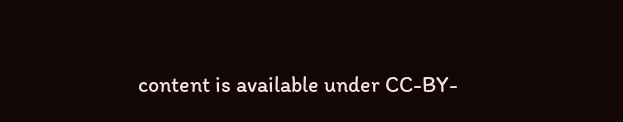content is available under CC-BY-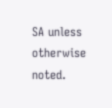SA unless otherwise noted.